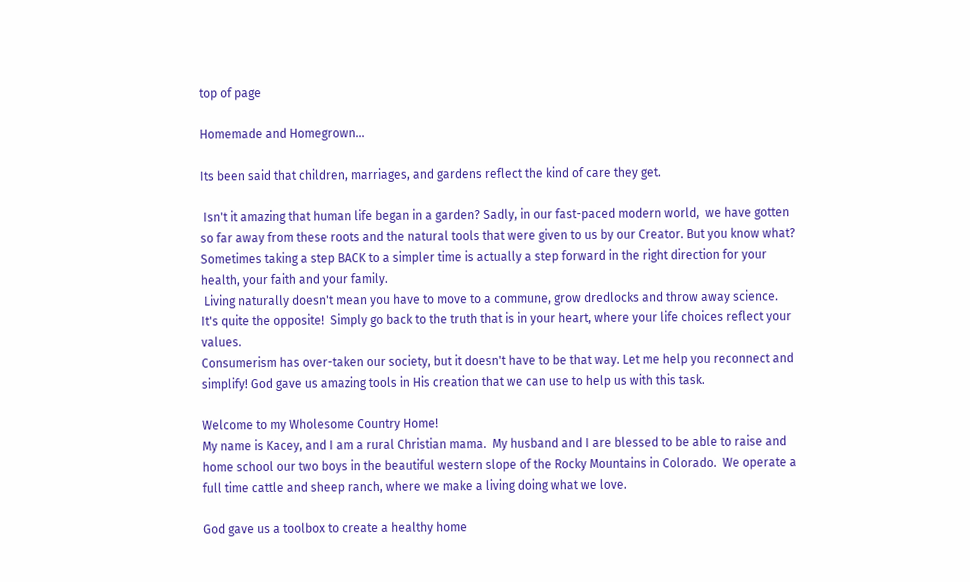top of page

Homemade and Homegrown...

Its been said that children, marriages, and gardens reflect the kind of care they get.

 Isn't it amazing that human life began in a garden? Sadly, in our fast-paced modern world,  we have gotten so far away from these roots and the natural tools that were given to us by our Creator. But you know what? Sometimes taking a step BACK to a simpler time is actually a step forward in the right direction for your health, your faith and your family.
 Living naturally doesn't mean you have to move to a commune, grow dredlocks and throw away science.   It's quite the opposite!  Simply go back to the truth that is in your heart, where your life choices reflect your values.
Consumerism has over-taken our society, but it doesn't have to be that way. Let me help you reconnect and simplify! God gave us amazing tools in His creation that we can use to help us with this task.

Welcome to my Wholesome Country Home!
My name is Kacey, and I am a rural Christian mama.  My husband and I are blessed to be able to raise and home school our two boys in the beautiful western slope of the Rocky Mountains in Colorado.  We operate a full time cattle and sheep ranch, where we make a living doing what we love.

God gave us a toolbox to create a healthy home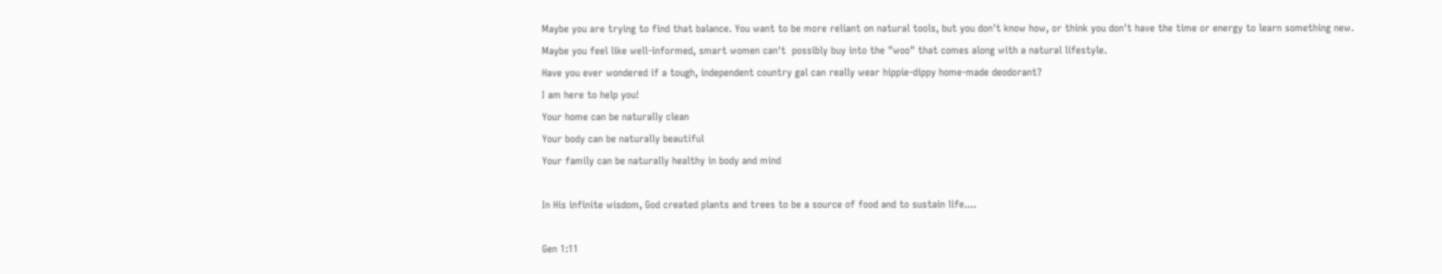Maybe you are trying to find that balance. You want to be more reliant on natural tools, but you don't know how, or think you don't have the time or energy to learn something new.
Maybe you feel like well-informed, smart women can't  possibly buy into the "woo" that comes along with a natural lifestyle.
Have you ever wondered if a tough, independent country gal can really wear hippie-dippy home-made deodorant?
I am here to help you!
Your home can be naturally clean
Your body can be naturally beautiful
Your family can be naturally healthy in body and mind

In His infinite wisdom, God created plants and trees to be a source of food and to sustain life....

Gen 1:11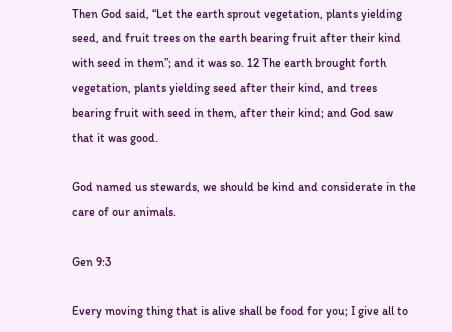Then God said, “Let the earth sprout vegetation, plants yielding seed, and fruit trees on the earth bearing fruit after their kind with seed in them”; and it was so. 12 The earth brought forth vegetation, plants yielding seed after their kind, and trees bearing fruit with seed in them, after their kind; and God saw that it was good.

God named us stewards, we should be kind and considerate in the care of our animals.

Gen 9:3

Every moving thing that is alive shall be food for you; I give all to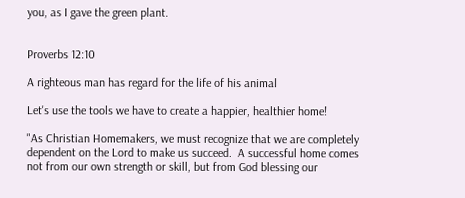you, as I gave the green plant.


Proverbs 12:10

A righteous man has regard for the life of his animal

Let's use the tools we have to create a happier, healthier home!

"As Christian Homemakers, we must recognize that we are completely dependent on the Lord to make us succeed.  A successful home comes not from our own strength or skill, but from God blessing our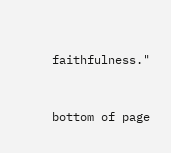faithfulness."


bottom of page